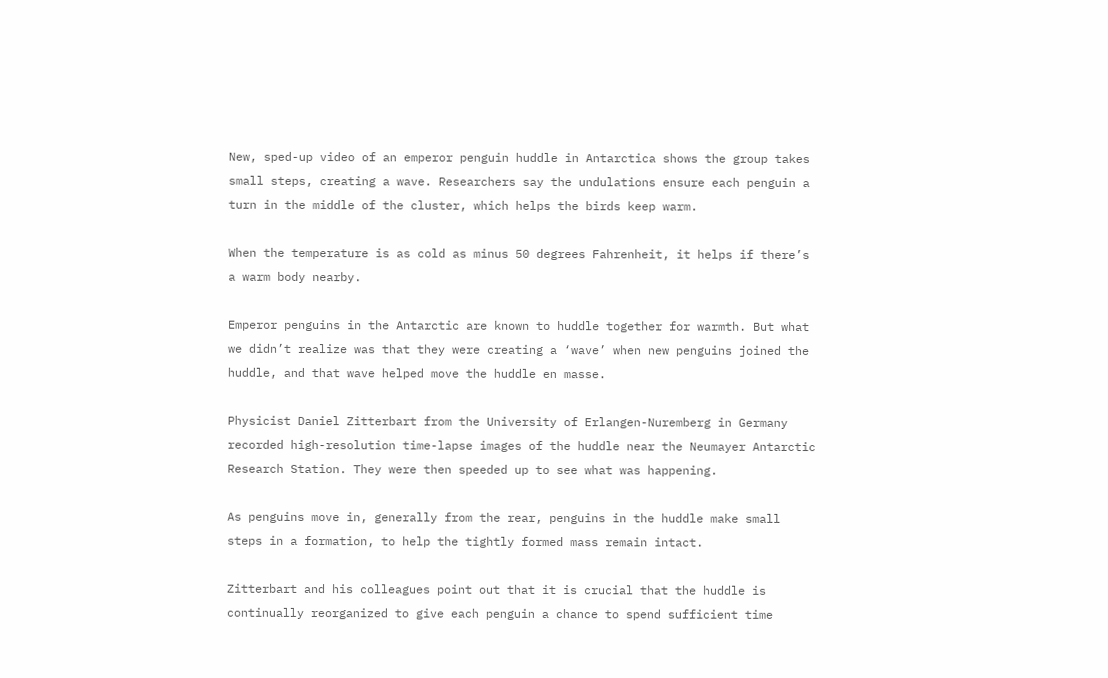New, sped-up video of an emperor penguin huddle in Antarctica shows the group takes small steps, creating a wave. Researchers say the undulations ensure each penguin a turn in the middle of the cluster, which helps the birds keep warm.

When the temperature is as cold as minus 50 degrees Fahrenheit, it helps if there’s a warm body nearby.

Emperor penguins in the Antarctic are known to huddle together for warmth. But what we didn’t realize was that they were creating a ‘wave’ when new penguins joined the huddle, and that wave helped move the huddle en masse.

Physicist Daniel Zitterbart from the University of Erlangen-Nuremberg in Germany recorded high-resolution time-lapse images of the huddle near the Neumayer Antarctic Research Station. They were then speeded up to see what was happening.

As penguins move in, generally from the rear, penguins in the huddle make small steps in a formation, to help the tightly formed mass remain intact.

Zitterbart and his colleagues point out that it is crucial that the huddle is continually reorganized to give each penguin a chance to spend sufficient time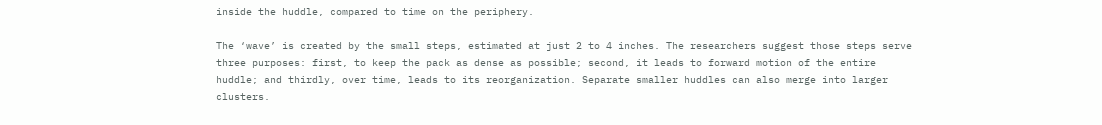inside the huddle, compared to time on the periphery.

The ‘wave’ is created by the small steps, estimated at just 2 to 4 inches. The researchers suggest those steps serve three purposes: first, to keep the pack as dense as possible; second, it leads to forward motion of the entire huddle; and thirdly, over time, leads to its reorganization. Separate smaller huddles can also merge into larger clusters.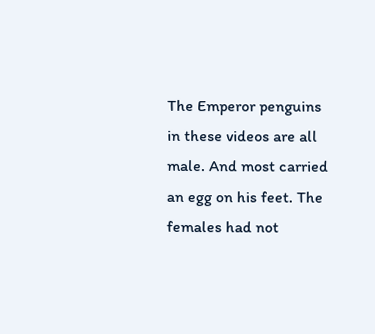The Emperor penguins in these videos are all male. And most carried an egg on his feet. The females had not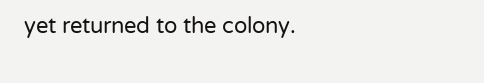yet returned to the colony.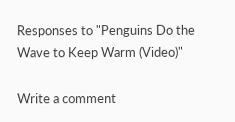Responses to "Penguins Do the Wave to Keep Warm (Video)"

Write a comment